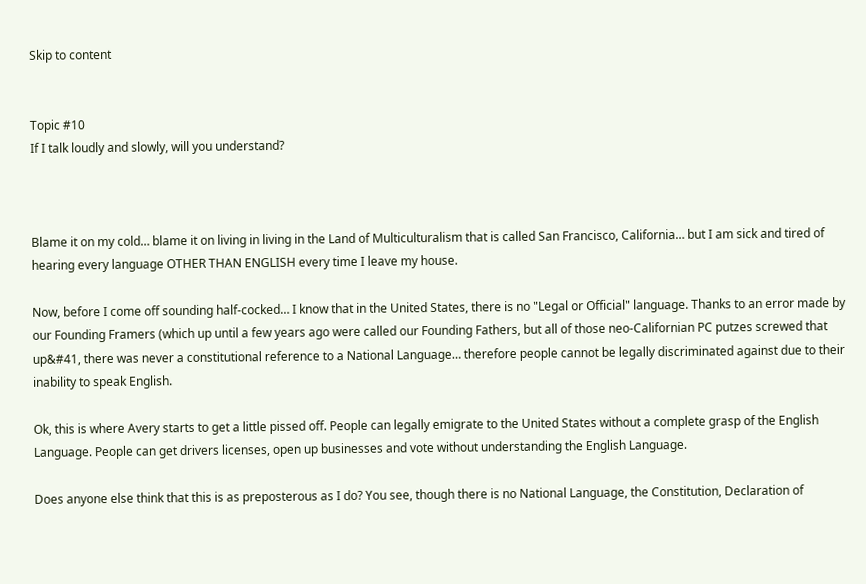Skip to content


Topic #10
If I talk loudly and slowly, will you understand?



Blame it on my cold… blame it on living in living in the Land of Multiculturalism that is called San Francisco, California… but I am sick and tired of hearing every language OTHER THAN ENGLISH every time I leave my house.

Now, before I come off sounding half-cocked… I know that in the United States, there is no "Legal or Official" language. Thanks to an error made by our Founding Framers (which up until a few years ago were called our Founding Fathers, but all of those neo-Californian PC putzes screwed that up&#41, there was never a constitutional reference to a National Language… therefore people cannot be legally discriminated against due to their inability to speak English.

Ok, this is where Avery starts to get a little pissed off. People can legally emigrate to the United States without a complete grasp of the English Language. People can get drivers licenses, open up businesses and vote without understanding the English Language.

Does anyone else think that this is as preposterous as I do? You see, though there is no National Language, the Constitution, Declaration of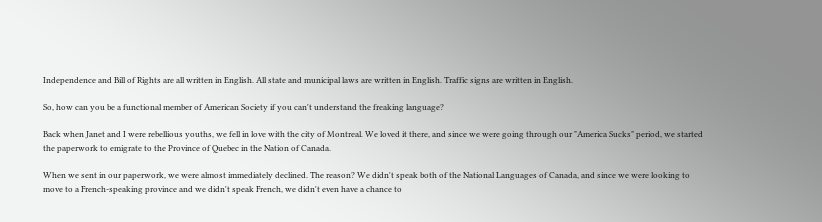Independence and Bill of Rights are all written in English. All state and municipal laws are written in English. Traffic signs are written in English.

So, how can you be a functional member of American Society if you can't understand the freaking language?

Back when Janet and I were rebellious youths, we fell in love with the city of Montreal. We loved it there, and since we were going through our "America Sucks" period, we started the paperwork to emigrate to the Province of Quebec in the Nation of Canada.

When we sent in our paperwork, we were almost immediately declined. The reason? We didn't speak both of the National Languages of Canada, and since we were looking to move to a French-speaking province and we didn't speak French, we didn't even have a chance to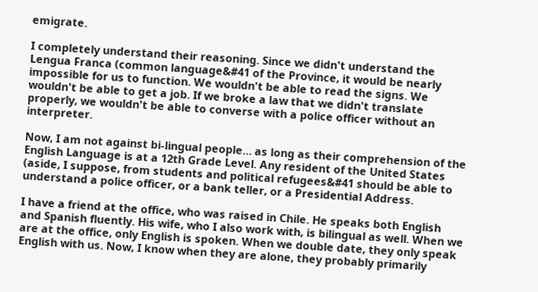emigrate.

I completely understand their reasoning. Since we didn't understand the Lengua Franca (common language&#41 of the Province, it would be nearly impossible for us to function. We wouldn't be able to read the signs. We wouldn't be able to get a job. If we broke a law that we didn't translate properly, we wouldn't be able to converse with a police officer without an interpreter.

Now, I am not against bi-lingual people… as long as their comprehension of the English Language is at a 12th Grade Level. Any resident of the United States (aside, I suppose, from students and political refugees&#41 should be able to understand a police officer, or a bank teller, or a Presidential Address.

I have a friend at the office, who was raised in Chile. He speaks both English and Spanish fluently. His wife, who I also work with, is bilingual as well. When we are at the office, only English is spoken. When we double date, they only speak English with us. Now, I know when they are alone, they probably primarily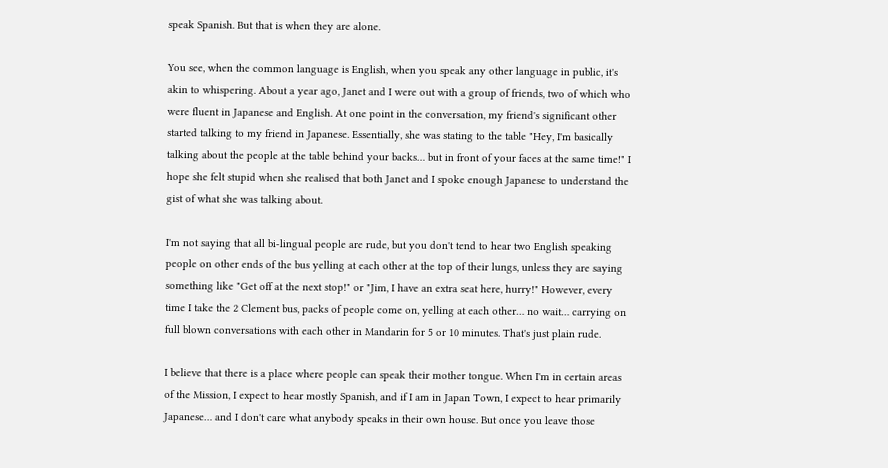speak Spanish. But that is when they are alone.

You see, when the common language is English, when you speak any other language in public, it's akin to whispering. About a year ago, Janet and I were out with a group of friends, two of which who were fluent in Japanese and English. At one point in the conversation, my friend's significant other started talking to my friend in Japanese. Essentially, she was stating to the table "Hey, I'm basically talking about the people at the table behind your backs… but in front of your faces at the same time!" I hope she felt stupid when she realised that both Janet and I spoke enough Japanese to understand the gist of what she was talking about.

I'm not saying that all bi-lingual people are rude, but you don't tend to hear two English speaking people on other ends of the bus yelling at each other at the top of their lungs, unless they are saying something like "Get off at the next stop!" or "Jim, I have an extra seat here, hurry!" However, every time I take the 2 Clement bus, packs of people come on, yelling at each other… no wait… carrying on full blown conversations with each other in Mandarin for 5 or 10 minutes. That's just plain rude.

I believe that there is a place where people can speak their mother tongue. When I'm in certain areas of the Mission, I expect to hear mostly Spanish, and if I am in Japan Town, I expect to hear primarily Japanese… and I don't care what anybody speaks in their own house. But once you leave those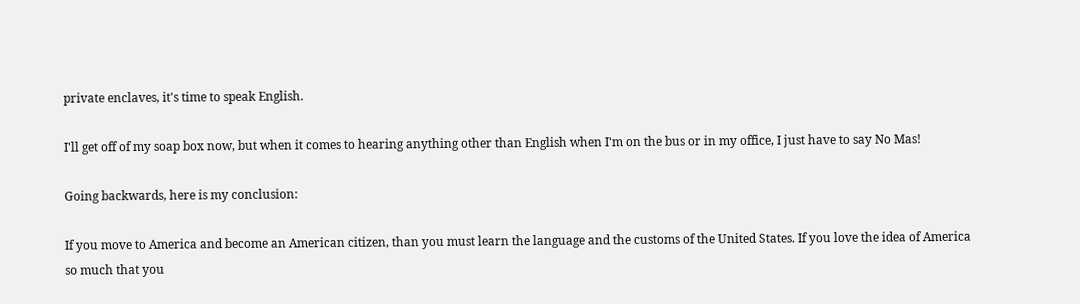private enclaves, it's time to speak English.

I'll get off of my soap box now, but when it comes to hearing anything other than English when I'm on the bus or in my office, I just have to say No Mas!

Going backwards, here is my conclusion:

If you move to America and become an American citizen, than you must learn the language and the customs of the United States. If you love the idea of America so much that you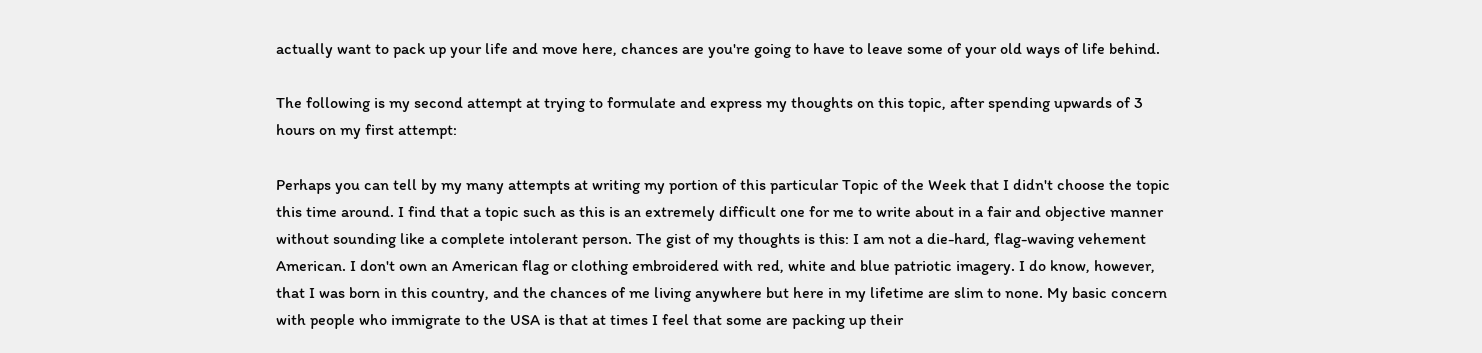actually want to pack up your life and move here, chances are you're going to have to leave some of your old ways of life behind.

The following is my second attempt at trying to formulate and express my thoughts on this topic, after spending upwards of 3 hours on my first attempt:

Perhaps you can tell by my many attempts at writing my portion of this particular Topic of the Week that I didn't choose the topic this time around. I find that a topic such as this is an extremely difficult one for me to write about in a fair and objective manner without sounding like a complete intolerant person. The gist of my thoughts is this: I am not a die-hard, flag-waving vehement American. I don't own an American flag or clothing embroidered with red, white and blue patriotic imagery. I do know, however, that I was born in this country, and the chances of me living anywhere but here in my lifetime are slim to none. My basic concern with people who immigrate to the USA is that at times I feel that some are packing up their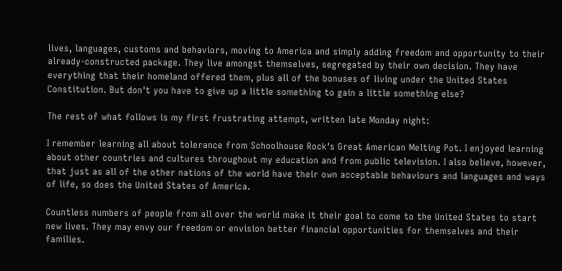lives, languages, customs and behaviors, moving to America and simply adding freedom and opportunity to their already-constructed package. They live amongst themselves, segregated by their own decision. They have everything that their homeland offered them, plus all of the bonuses of living under the United States Constitution. But don't you have to give up a little something to gain a little something else?

The rest of what follows is my first frustrating attempt, written late Monday night:

I remember learning all about tolerance from Schoolhouse Rock's Great American Melting Pot. I enjoyed learning about other countries and cultures throughout my education and from public television. I also believe, however, that just as all of the other nations of the world have their own acceptable behaviours and languages and ways of life, so does the United States of America.

Countless numbers of people from all over the world make it their goal to come to the United States to start new lives. They may envy our freedom or envision better financial opportunities for themselves and their families.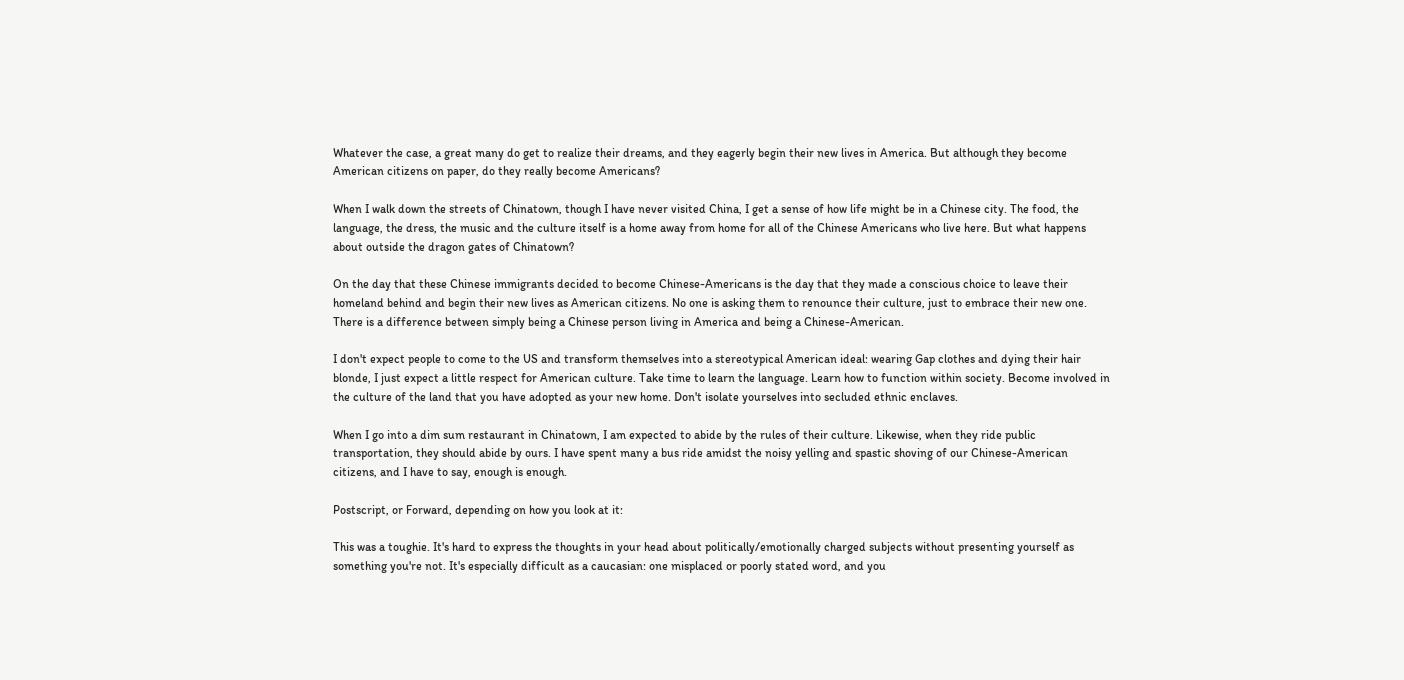Whatever the case, a great many do get to realize their dreams, and they eagerly begin their new lives in America. But although they become American citizens on paper, do they really become Americans?

When I walk down the streets of Chinatown, though I have never visited China, I get a sense of how life might be in a Chinese city. The food, the language, the dress, the music and the culture itself is a home away from home for all of the Chinese Americans who live here. But what happens about outside the dragon gates of Chinatown?

On the day that these Chinese immigrants decided to become Chinese-Americans is the day that they made a conscious choice to leave their homeland behind and begin their new lives as American citizens. No one is asking them to renounce their culture, just to embrace their new one. There is a difference between simply being a Chinese person living in America and being a Chinese-American.

I don't expect people to come to the US and transform themselves into a stereotypical American ideal: wearing Gap clothes and dying their hair blonde, I just expect a little respect for American culture. Take time to learn the language. Learn how to function within society. Become involved in the culture of the land that you have adopted as your new home. Don't isolate yourselves into secluded ethnic enclaves.

When I go into a dim sum restaurant in Chinatown, I am expected to abide by the rules of their culture. Likewise, when they ride public transportation, they should abide by ours. I have spent many a bus ride amidst the noisy yelling and spastic shoving of our Chinese-American  citizens, and I have to say, enough is enough.

Postscript, or Forward, depending on how you look at it:

This was a toughie. It's hard to express the thoughts in your head about politically/emotionally charged subjects without presenting yourself as something you're not. It's especially difficult as a caucasian: one misplaced or poorly stated word, and you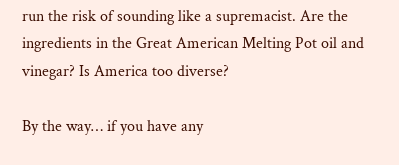run the risk of sounding like a supremacist. Are the ingredients in the Great American Melting Pot oil and vinegar? Is America too diverse?

By the way… if you have any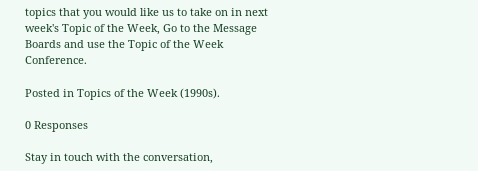topics that you would like us to take on in next week's Topic of the Week, Go to the Message Boards and use the Topic of the Week Conference.

Posted in Topics of the Week (1990s).

0 Responses

Stay in touch with the conversation,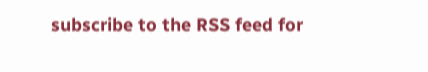subscribe to the RSS feed for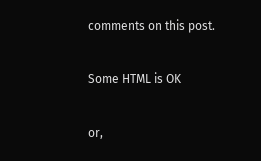comments on this post.

Some HTML is OK

or,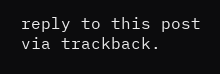reply to this post via trackback.